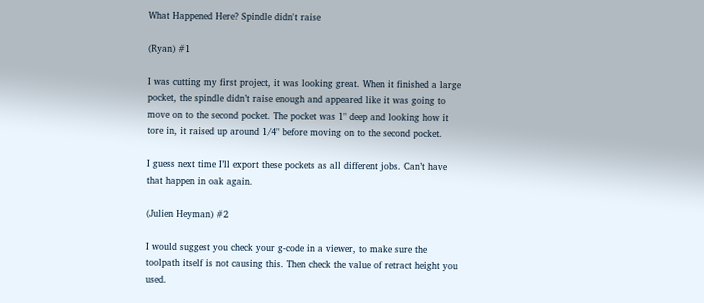What Happened Here? Spindle didn't raise

(Ryan) #1

I was cutting my first project, it was looking great. When it finished a large pocket, the spindle didn’t raise enough and appeared like it was going to move on to the second pocket. The pocket was 1" deep and looking how it tore in, it raised up around 1/4" before moving on to the second pocket.

I guess next time I’ll export these pockets as all different jobs. Can’t have that happen in oak again.

(Julien Heyman) #2

I would suggest you check your g-code in a viewer, to make sure the toolpath itself is not causing this. Then check the value of retract height you used.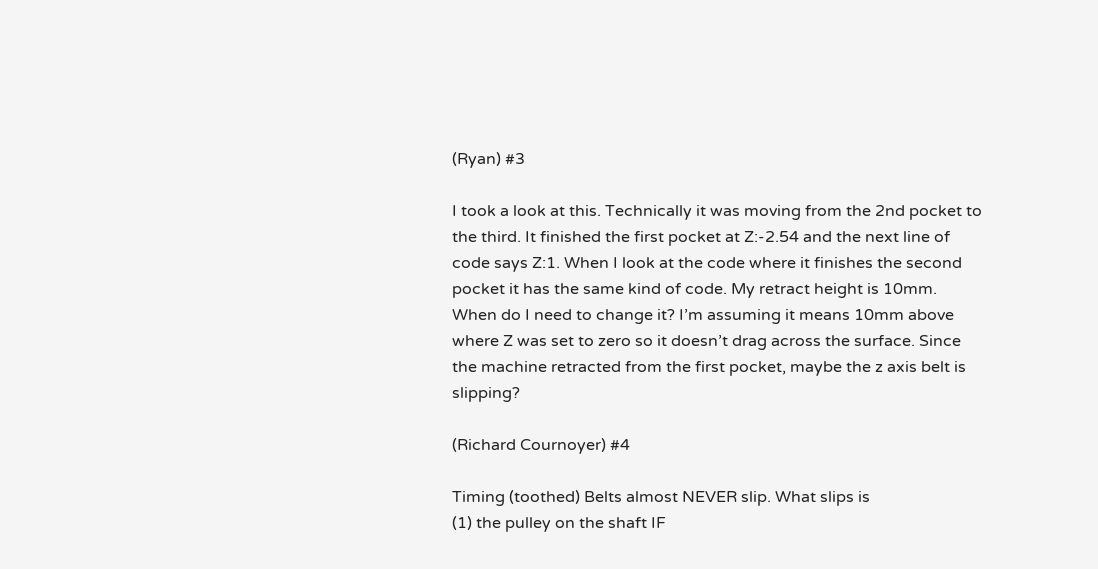(Ryan) #3

I took a look at this. Technically it was moving from the 2nd pocket to the third. It finished the first pocket at Z:-2.54 and the next line of code says Z:1. When I look at the code where it finishes the second pocket it has the same kind of code. My retract height is 10mm. When do I need to change it? I’m assuming it means 10mm above where Z was set to zero so it doesn’t drag across the surface. Since the machine retracted from the first pocket, maybe the z axis belt is slipping?

(Richard Cournoyer) #4

Timing (toothed) Belts almost NEVER slip. What slips is
(1) the pulley on the shaft IF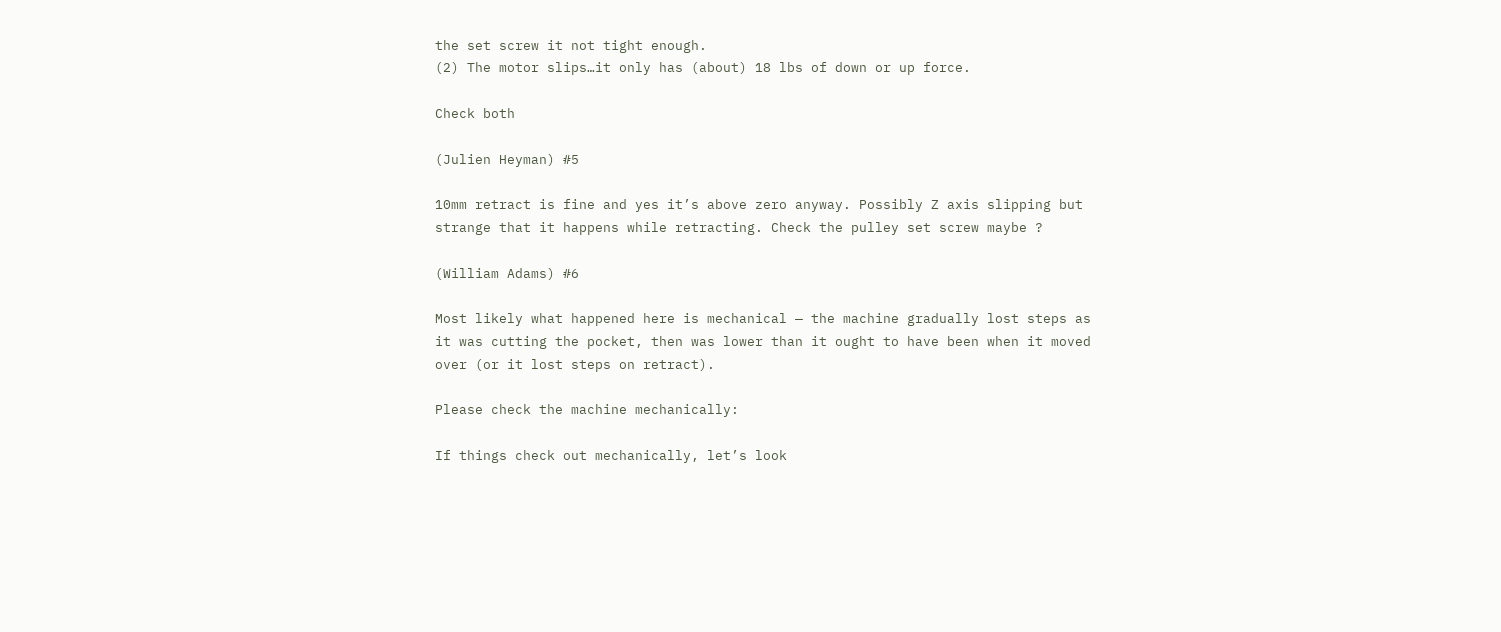the set screw it not tight enough.
(2) The motor slips…it only has (about) 18 lbs of down or up force.

Check both

(Julien Heyman) #5

10mm retract is fine and yes it’s above zero anyway. Possibly Z axis slipping but strange that it happens while retracting. Check the pulley set screw maybe ?

(William Adams) #6

Most likely what happened here is mechanical — the machine gradually lost steps as it was cutting the pocket, then was lower than it ought to have been when it moved over (or it lost steps on retract).

Please check the machine mechanically:

If things check out mechanically, let’s look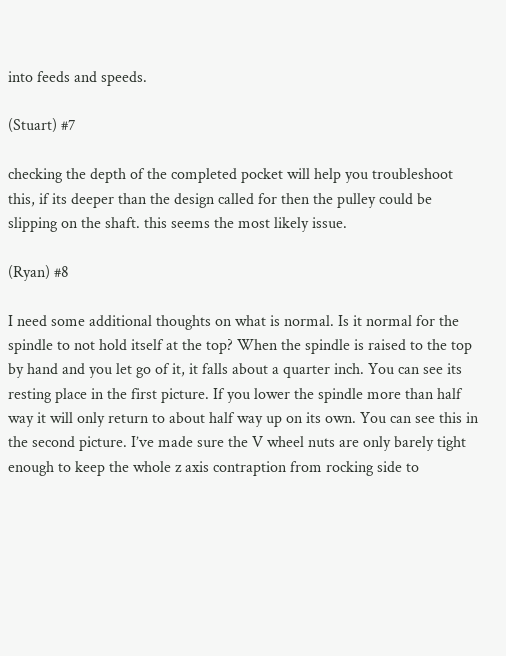into feeds and speeds.

(Stuart) #7

checking the depth of the completed pocket will help you troubleshoot this, if its deeper than the design called for then the pulley could be slipping on the shaft. this seems the most likely issue.

(Ryan) #8

I need some additional thoughts on what is normal. Is it normal for the spindle to not hold itself at the top? When the spindle is raised to the top by hand and you let go of it, it falls about a quarter inch. You can see its resting place in the first picture. If you lower the spindle more than half way it will only return to about half way up on its own. You can see this in the second picture. I’ve made sure the V wheel nuts are only barely tight enough to keep the whole z axis contraption from rocking side to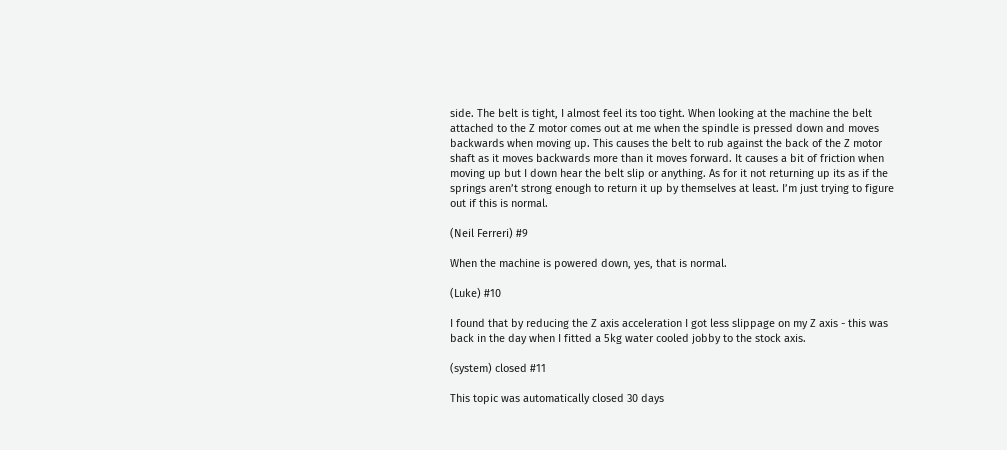side. The belt is tight, I almost feel its too tight. When looking at the machine the belt attached to the Z motor comes out at me when the spindle is pressed down and moves backwards when moving up. This causes the belt to rub against the back of the Z motor shaft as it moves backwards more than it moves forward. It causes a bit of friction when moving up but I down hear the belt slip or anything. As for it not returning up its as if the springs aren’t strong enough to return it up by themselves at least. I’m just trying to figure out if this is normal.

(Neil Ferreri) #9

When the machine is powered down, yes, that is normal.

(Luke) #10

I found that by reducing the Z axis acceleration I got less slippage on my Z axis - this was back in the day when I fitted a 5kg water cooled jobby to the stock axis.

(system) closed #11

This topic was automatically closed 30 days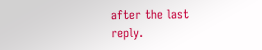after the last reply.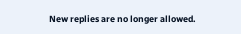New replies are no longer allowed.